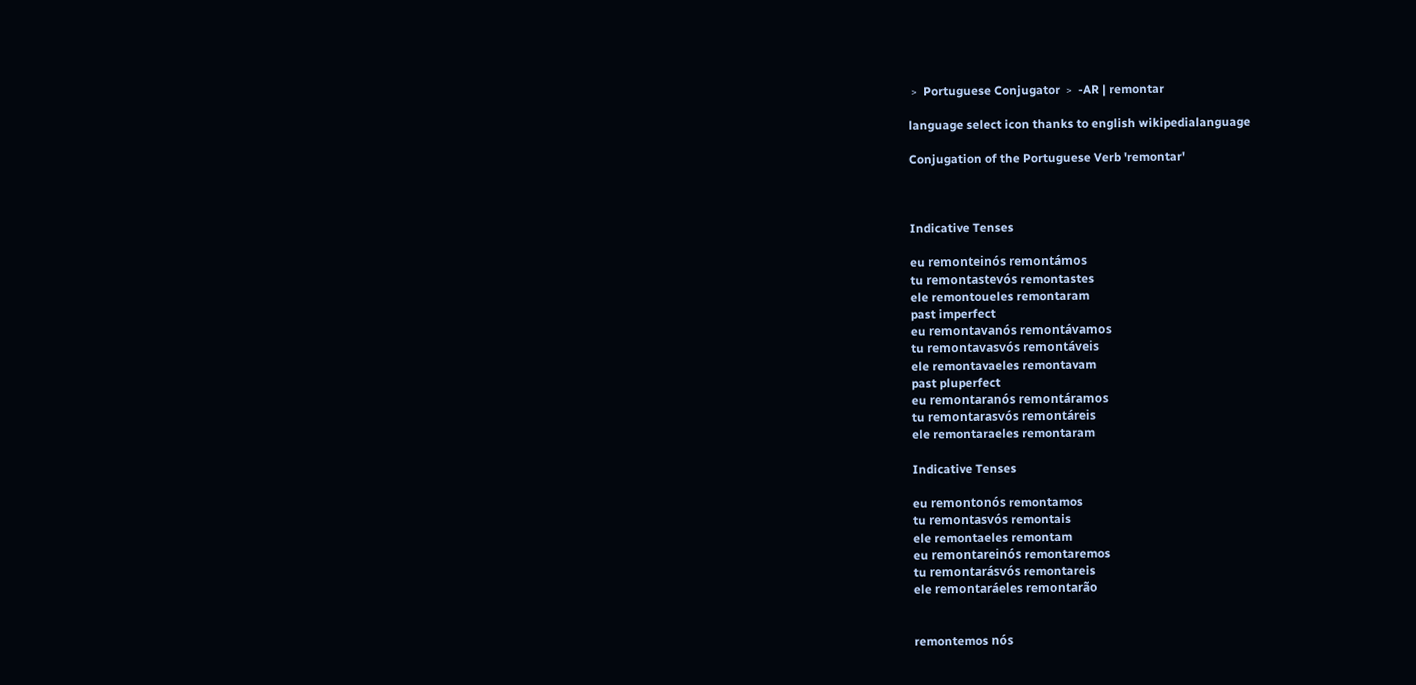﹥ Portuguese Conjugator ﹥ -AR | remontar

language select icon thanks to english wikipedialanguage

Conjugation of the Portuguese Verb 'remontar'



Indicative Tenses

eu remonteinós remontámos
tu remontastevós remontastes
ele remontoueles remontaram
past imperfect
eu remontavanós remontávamos
tu remontavasvós remontáveis
ele remontavaeles remontavam
past pluperfect
eu remontaranós remontáramos
tu remontarasvós remontáreis
ele remontaraeles remontaram

Indicative Tenses

eu remontonós remontamos
tu remontasvós remontais
ele remontaeles remontam
eu remontareinós remontaremos
tu remontarásvós remontareis
ele remontaráeles remontarão


remontemos nós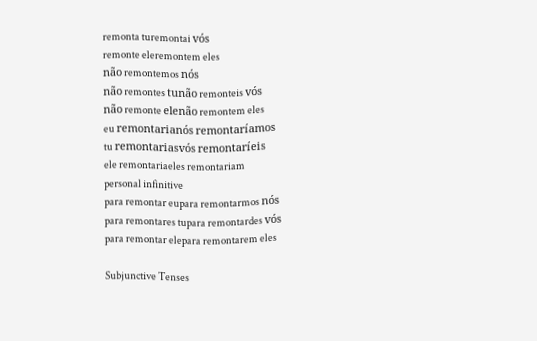remonta turemontai vós
remonte eleremontem eles
não remontemos nós
não remontes tunão remonteis vós
não remonte elenão remontem eles
eu remontarianós remontaríamos
tu remontariasvós remontaríeis
ele remontariaeles remontariam
personal infinitive
para remontar eupara remontarmos nós
para remontares tupara remontardes vós
para remontar elepara remontarem eles

Subjunctive Tenses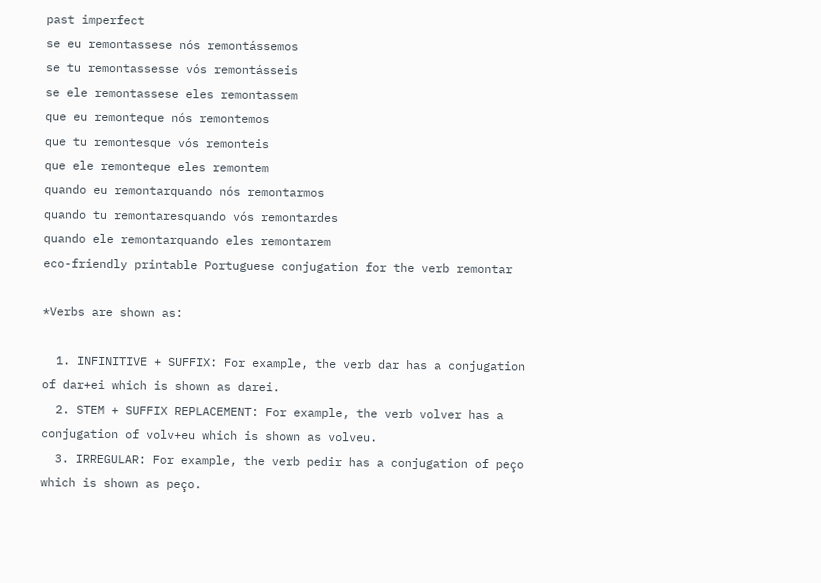past imperfect
se eu remontassese nós remontássemos
se tu remontassesse vós remontásseis
se ele remontassese eles remontassem
que eu remonteque nós remontemos
que tu remontesque vós remonteis
que ele remonteque eles remontem
quando eu remontarquando nós remontarmos
quando tu remontaresquando vós remontardes
quando ele remontarquando eles remontarem
eco-friendly printable Portuguese conjugation for the verb remontar

*Verbs are shown as:

  1. INFINITIVE + SUFFIX: For example, the verb dar has a conjugation of dar+ei which is shown as darei.
  2. STEM + SUFFIX REPLACEMENT: For example, the verb volver has a conjugation of volv+eu which is shown as volveu.
  3. IRREGULAR: For example, the verb pedir has a conjugation of peço which is shown as peço.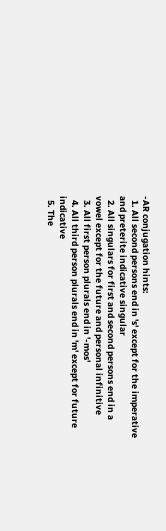-AR conjugation hints:
  1. All second persons end in 's' except for the imperative and preterite indicative singular
  2. All singulars for first and second persons end in a vowel except for the future and personal infinitive
  3. All first person plurals end in '-mos'
  4. All third person plurals end in 'm' except for future indicative
  5. The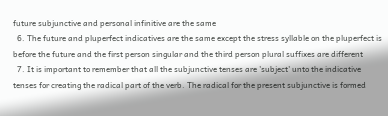future subjunctive and personal infinitive are the same
  6. The future and pluperfect indicatives are the same except the stress syllable on the pluperfect is before the future and the first person singular and the third person plural suffixes are different
  7. It is important to remember that all the subjunctive tenses are 'subject' unto the indicative tenses for creating the radical part of the verb. The radical for the present subjunctive is formed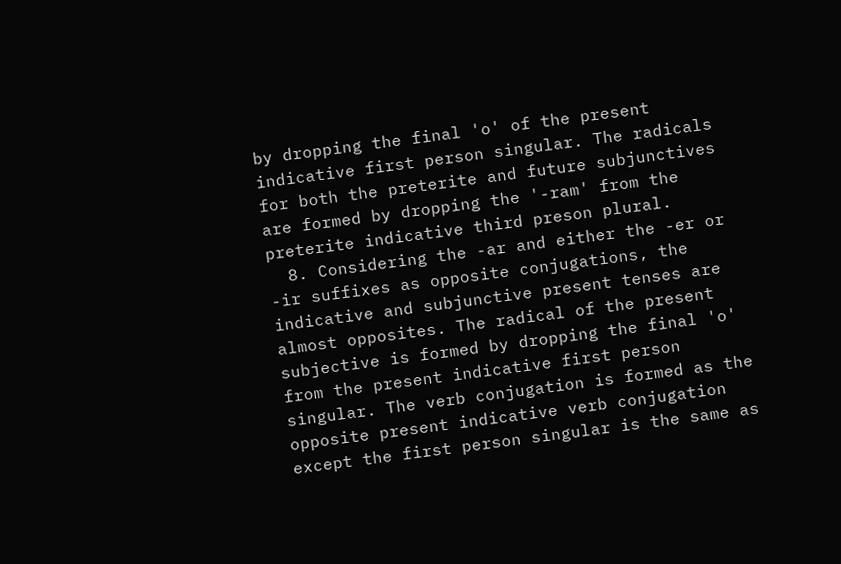by dropping the final 'o' of the present indicative first person singular. The radicals for both the preterite and future subjunctives are formed by dropping the '-ram' from the preterite indicative third preson plural.
  8. Considering the -ar and either the -er or -ir suffixes as opposite conjugations, the indicative and subjunctive present tenses are almost opposites. The radical of the present subjective is formed by dropping the final 'o' from the present indicative first person singular. The verb conjugation is formed as the opposite present indicative verb conjugation except the first person singular is the same as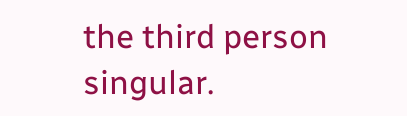the third person singular.